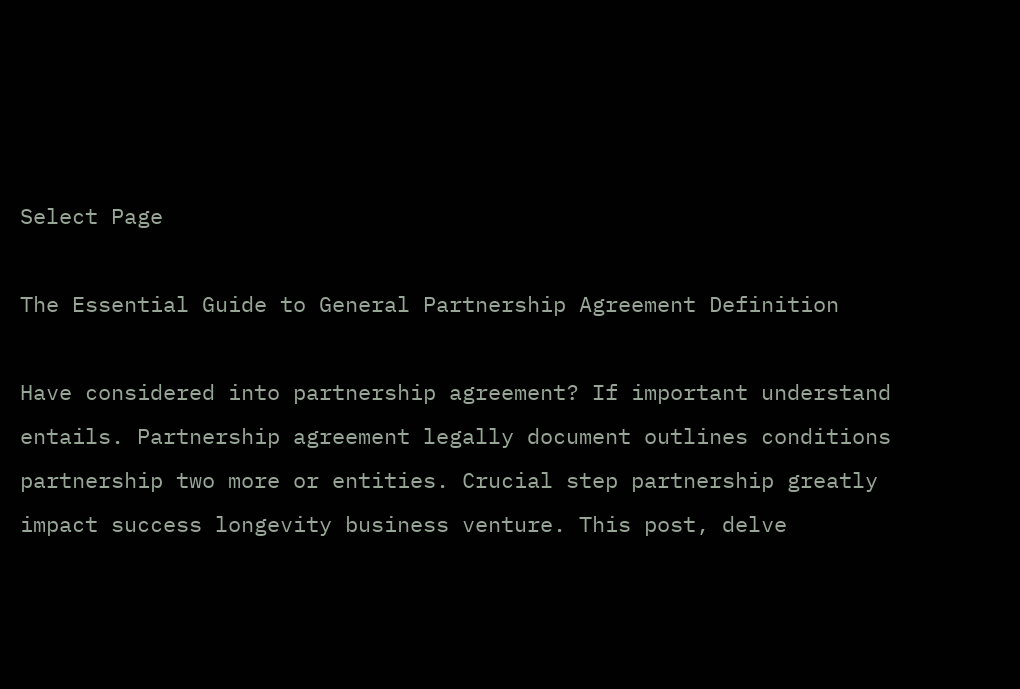Select Page

The Essential Guide to General Partnership Agreement Definition

Have considered into partnership agreement? If important understand entails. Partnership agreement legally document outlines conditions partnership two more or entities. Crucial step partnership greatly impact success longevity business venture. This post, delve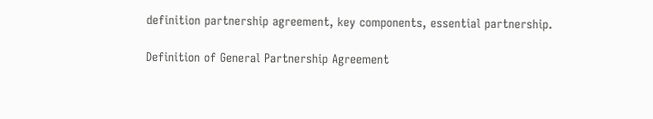definition partnership agreement, key components, essential partnership.

Definition of General Partnership Agreement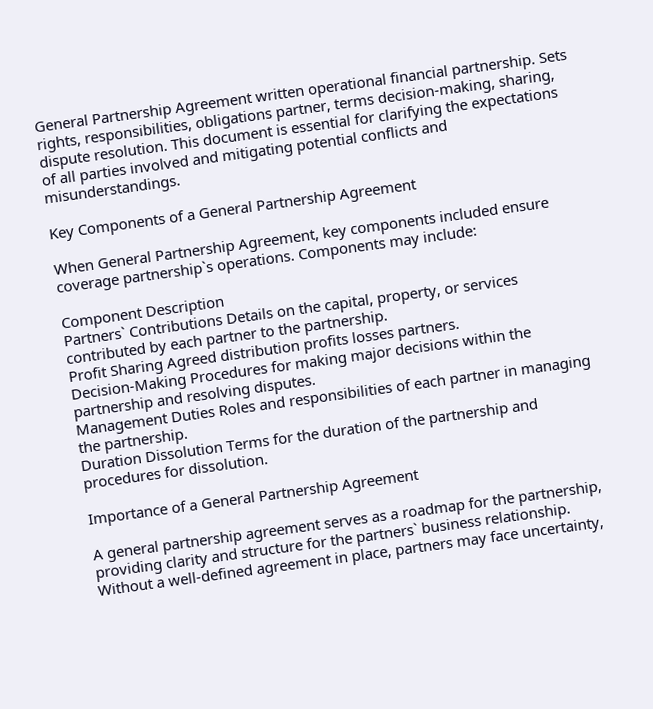General Partnership Agreement written operational financial partnership. Sets rights, responsibilities, obligations partner, terms decision-making, sharing, dispute resolution. This document is essential for clarifying the expectations of all parties involved and mitigating potential conflicts and misunderstandings.

Key Components of a General Partnership Agreement

When General Partnership Agreement, key components included ensure coverage partnership`s operations. Components may include:

Component Description
Partners` Contributions Details on the capital, property, or services contributed by each partner to the partnership.
Profit Sharing Agreed distribution profits losses partners.
Decision-Making Procedures for making major decisions within the partnership and resolving disputes.
Management Duties Roles and responsibilities of each partner in managing the partnership.
Duration Dissolution Terms for the duration of the partnership and procedures for dissolution.

Importance of a General Partnership Agreement

A general partnership agreement serves as a roadmap for the partnership, providing clarity and structure for the partners` business relationship. Without a well-defined agreement in place, partners may face uncertainty,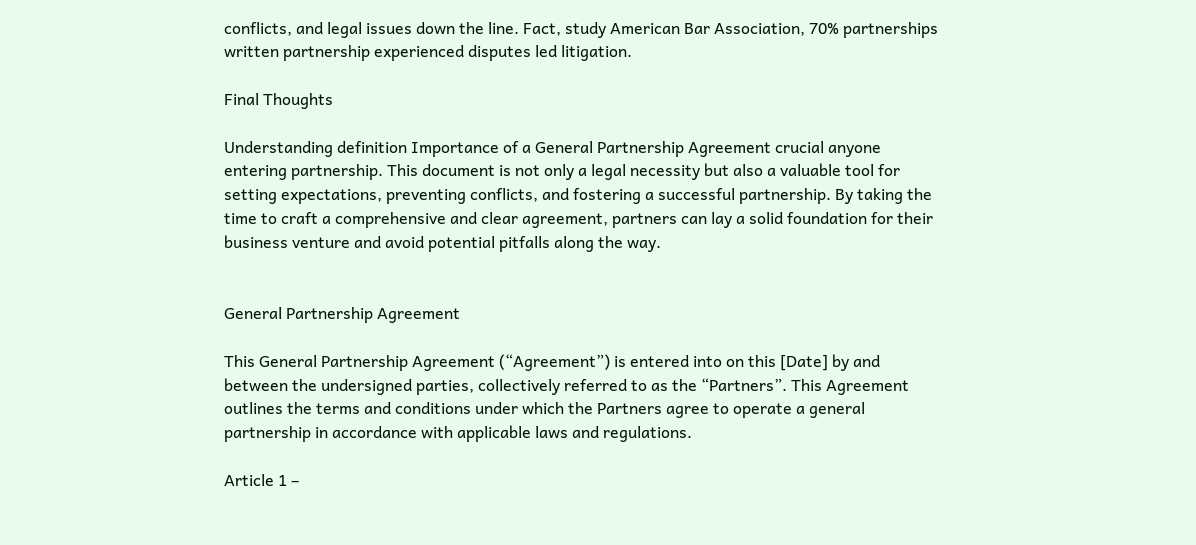conflicts, and legal issues down the line. Fact, study American Bar Association, 70% partnerships written partnership experienced disputes led litigation.

Final Thoughts

Understanding definition Importance of a General Partnership Agreement crucial anyone entering partnership. This document is not only a legal necessity but also a valuable tool for setting expectations, preventing conflicts, and fostering a successful partnership. By taking the time to craft a comprehensive and clear agreement, partners can lay a solid foundation for their business venture and avoid potential pitfalls along the way.


General Partnership Agreement

This General Partnership Agreement (“Agreement”) is entered into on this [Date] by and between the undersigned parties, collectively referred to as the “Partners”. This Agreement outlines the terms and conditions under which the Partners agree to operate a general partnership in accordance with applicable laws and regulations.

Article 1 –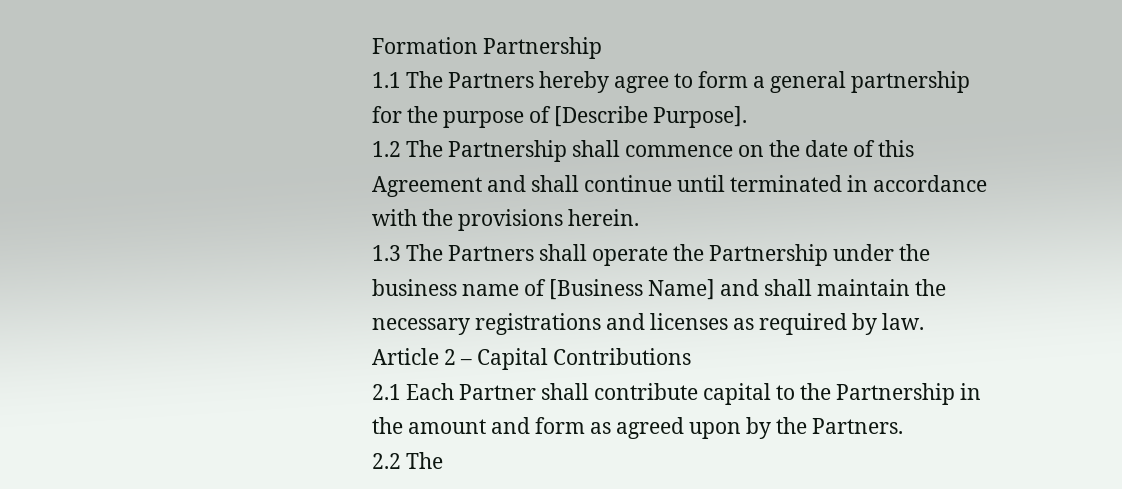Formation Partnership
1.1 The Partners hereby agree to form a general partnership for the purpose of [Describe Purpose].
1.2 The Partnership shall commence on the date of this Agreement and shall continue until terminated in accordance with the provisions herein.
1.3 The Partners shall operate the Partnership under the business name of [Business Name] and shall maintain the necessary registrations and licenses as required by law.
Article 2 – Capital Contributions
2.1 Each Partner shall contribute capital to the Partnership in the amount and form as agreed upon by the Partners.
2.2 The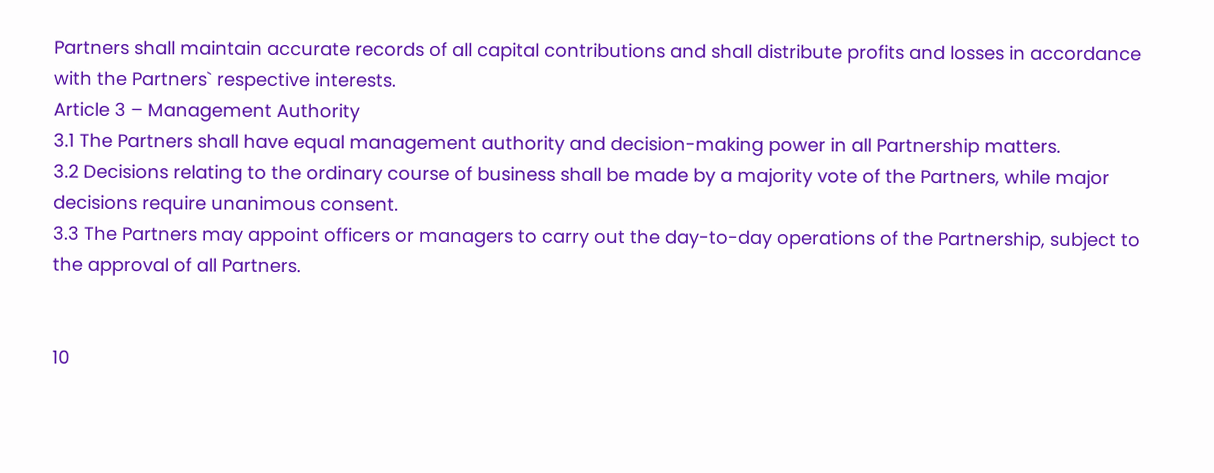Partners shall maintain accurate records of all capital contributions and shall distribute profits and losses in accordance with the Partners` respective interests.
Article 3 – Management Authority
3.1 The Partners shall have equal management authority and decision-making power in all Partnership matters.
3.2 Decisions relating to the ordinary course of business shall be made by a majority vote of the Partners, while major decisions require unanimous consent.
3.3 The Partners may appoint officers or managers to carry out the day-to-day operations of the Partnership, subject to the approval of all Partners.


10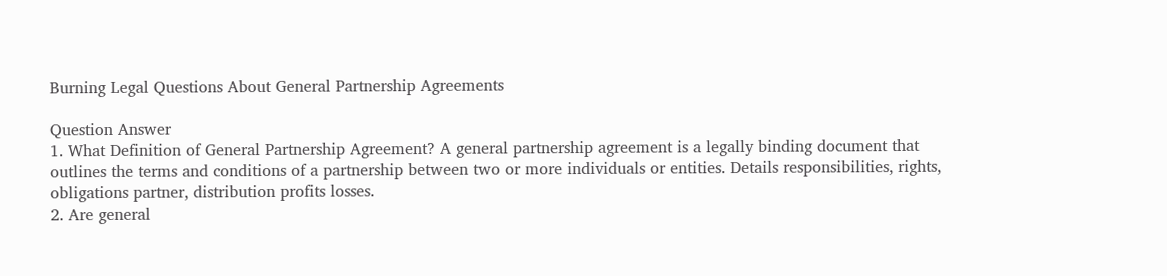Burning Legal Questions About General Partnership Agreements

Question Answer
1. What Definition of General Partnership Agreement? A general partnership agreement is a legally binding document that outlines the terms and conditions of a partnership between two or more individuals or entities. Details responsibilities, rights, obligations partner, distribution profits losses.
2. Are general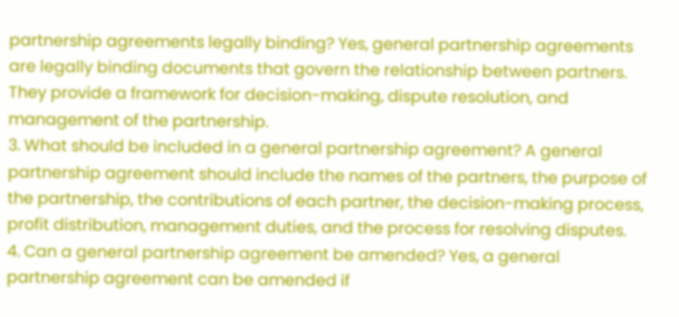partnership agreements legally binding? Yes, general partnership agreements are legally binding documents that govern the relationship between partners. They provide a framework for decision-making, dispute resolution, and management of the partnership.
3. What should be included in a general partnership agreement? A general partnership agreement should include the names of the partners, the purpose of the partnership, the contributions of each partner, the decision-making process, profit distribution, management duties, and the process for resolving disputes.
4. Can a general partnership agreement be amended? Yes, a general partnership agreement can be amended if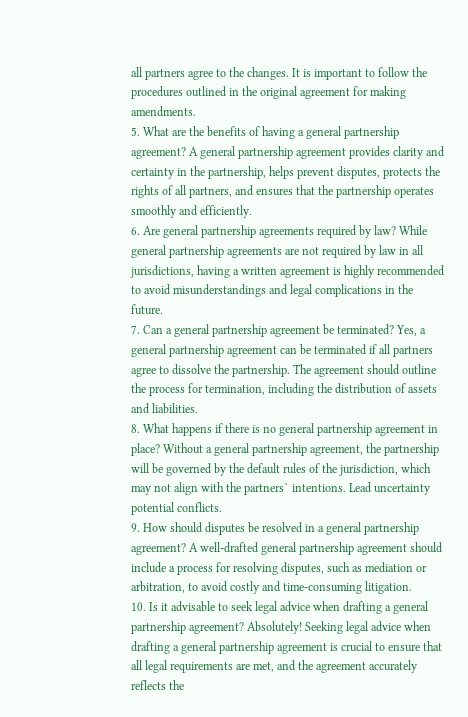all partners agree to the changes. It is important to follow the procedures outlined in the original agreement for making amendments.
5. What are the benefits of having a general partnership agreement? A general partnership agreement provides clarity and certainty in the partnership, helps prevent disputes, protects the rights of all partners, and ensures that the partnership operates smoothly and efficiently.
6. Are general partnership agreements required by law? While general partnership agreements are not required by law in all jurisdictions, having a written agreement is highly recommended to avoid misunderstandings and legal complications in the future.
7. Can a general partnership agreement be terminated? Yes, a general partnership agreement can be terminated if all partners agree to dissolve the partnership. The agreement should outline the process for termination, including the distribution of assets and liabilities.
8. What happens if there is no general partnership agreement in place? Without a general partnership agreement, the partnership will be governed by the default rules of the jurisdiction, which may not align with the partners` intentions. Lead uncertainty potential conflicts.
9. How should disputes be resolved in a general partnership agreement? A well-drafted general partnership agreement should include a process for resolving disputes, such as mediation or arbitration, to avoid costly and time-consuming litigation.
10. Is it advisable to seek legal advice when drafting a general partnership agreement? Absolutely! Seeking legal advice when drafting a general partnership agreement is crucial to ensure that all legal requirements are met, and the agreement accurately reflects the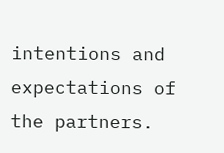intentions and expectations of the partners.